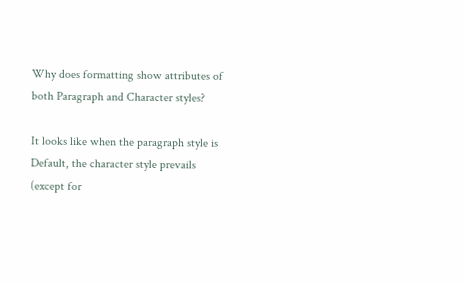Why does formatting show attributes of both Paragraph and Character styles?

It looks like when the paragraph style is Default, the character style prevails (except for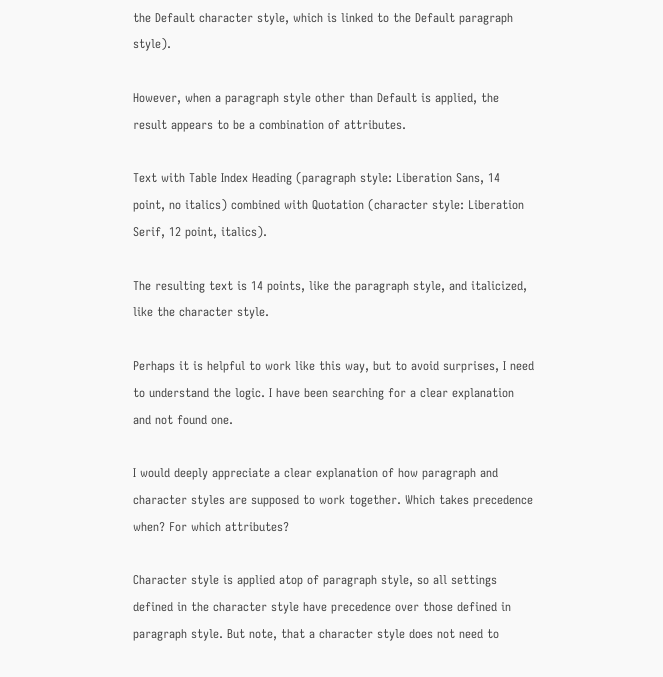the Default character style, which is linked to the Default paragraph style).

However, when a paragraph style other than Default is applied, the result appears to be a combination of attributes.

Text with Table Index Heading (paragraph style: Liberation Sans, 14 point, no italics) combined with Quotation (character style: Liberation Serif, 12 point, italics).

The resulting text is 14 points, like the paragraph style, and italicized, like the character style.

Perhaps it is helpful to work like this way, but to avoid surprises, I need to understand the logic. I have been searching for a clear explanation and not found one.

I would deeply appreciate a clear explanation of how paragraph and character styles are supposed to work together. Which takes precedence when? For which attributes?

Character style is applied atop of paragraph style, so all settings defined in the character style have precedence over those defined in paragraph style. But note, that a character style does not need to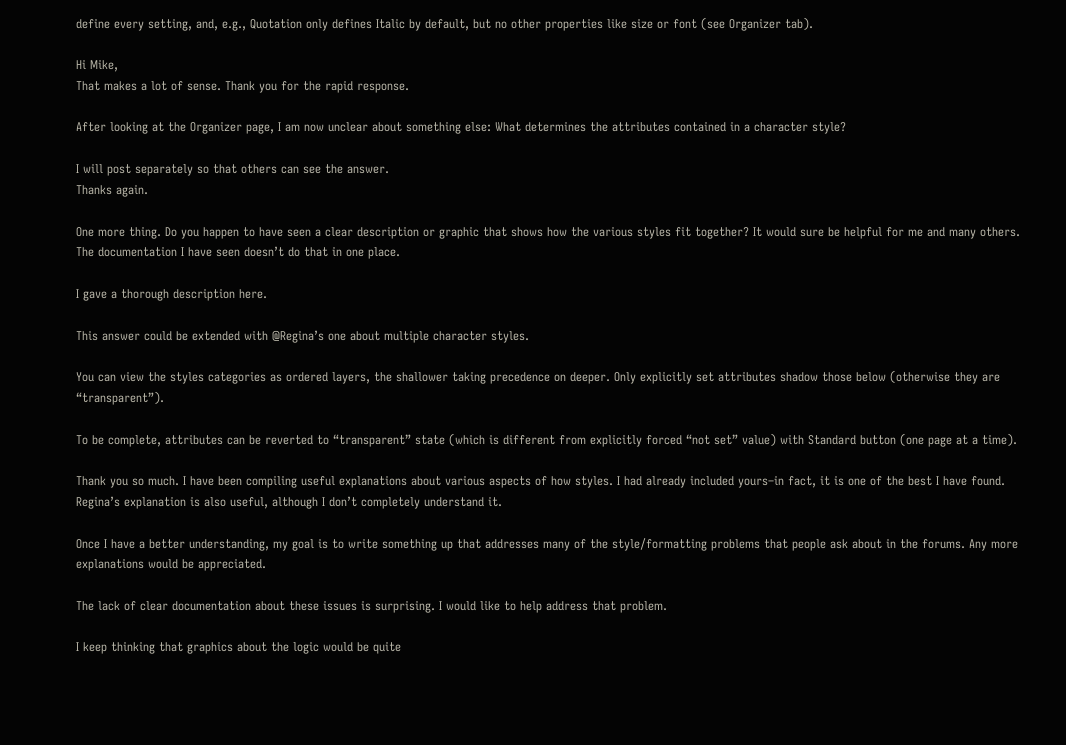define every setting, and, e.g., Quotation only defines Italic by default, but no other properties like size or font (see Organizer tab).

Hi Mike,
That makes a lot of sense. Thank you for the rapid response.

After looking at the Organizer page, I am now unclear about something else: What determines the attributes contained in a character style?

I will post separately so that others can see the answer.
Thanks again.

One more thing. Do you happen to have seen a clear description or graphic that shows how the various styles fit together? It would sure be helpful for me and many others. The documentation I have seen doesn’t do that in one place.

I gave a thorough description here.

This answer could be extended with @Regina’s one about multiple character styles.

You can view the styles categories as ordered layers, the shallower taking precedence on deeper. Only explicitly set attributes shadow those below (otherwise they are “transparent”).

To be complete, attributes can be reverted to “transparent” state (which is different from explicitly forced “not set” value) with Standard button (one page at a time).

Thank you so much. I have been compiling useful explanations about various aspects of how styles. I had already included yours–in fact, it is one of the best I have found. Regina’s explanation is also useful, although I don’t completely understand it.

Once I have a better understanding, my goal is to write something up that addresses many of the style/formatting problems that people ask about in the forums. Any more explanations would be appreciated.

The lack of clear documentation about these issues is surprising. I would like to help address that problem.

I keep thinking that graphics about the logic would be quite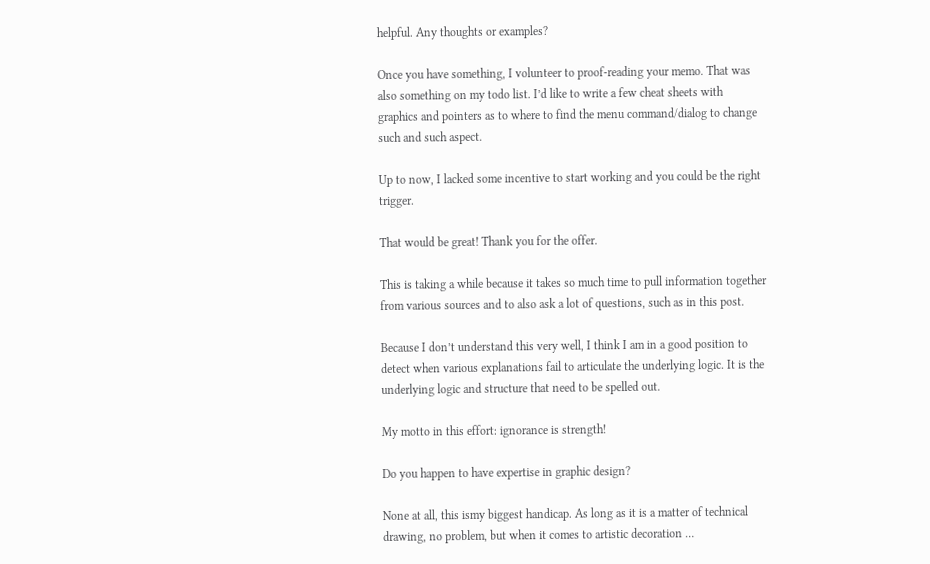helpful. Any thoughts or examples?

Once you have something, I volunteer to proof-reading your memo. That was also something on my todo list. I’d like to write a few cheat sheets with graphics and pointers as to where to find the menu command/dialog to change such and such aspect.

Up to now, I lacked some incentive to start working and you could be the right trigger.

That would be great! Thank you for the offer.

This is taking a while because it takes so much time to pull information together from various sources and to also ask a lot of questions, such as in this post.

Because I don’t understand this very well, I think I am in a good position to detect when various explanations fail to articulate the underlying logic. It is the underlying logic and structure that need to be spelled out.

My motto in this effort: ignorance is strength!

Do you happen to have expertise in graphic design?

None at all, this ismy biggest handicap. As long as it is a matter of technical drawing, no problem, but when it comes to artistic decoration …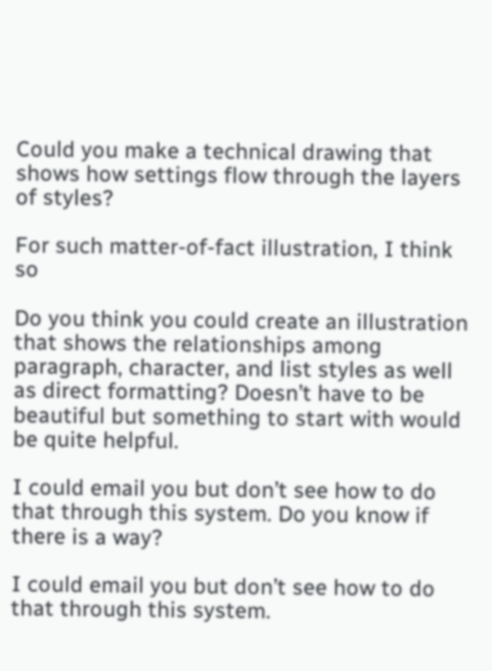Could you make a technical drawing that shows how settings flow through the layers of styles?

For such matter-of-fact illustration, I think so

Do you think you could create an illustration that shows the relationships among paragraph, character, and list styles as well as direct formatting? Doesn’t have to be beautiful but something to start with would be quite helpful.

I could email you but don’t see how to do that through this system. Do you know if there is a way?

I could email you but don’t see how to do that through this system.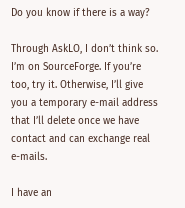Do you know if there is a way?

Through AskLO, I don’t think so. I’m on SourceForge. If you’re too, try it. Otherwise, I’ll give you a temporary e-mail address that I’ll delete once we have contact and can exchange real e-mails.

I have an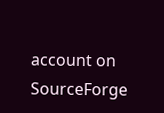account on SourceForge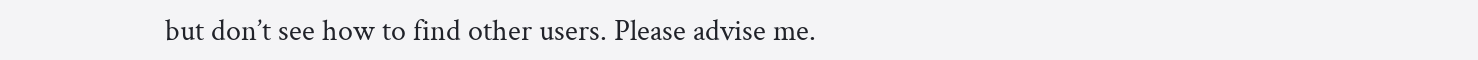but don’t see how to find other users. Please advise me.